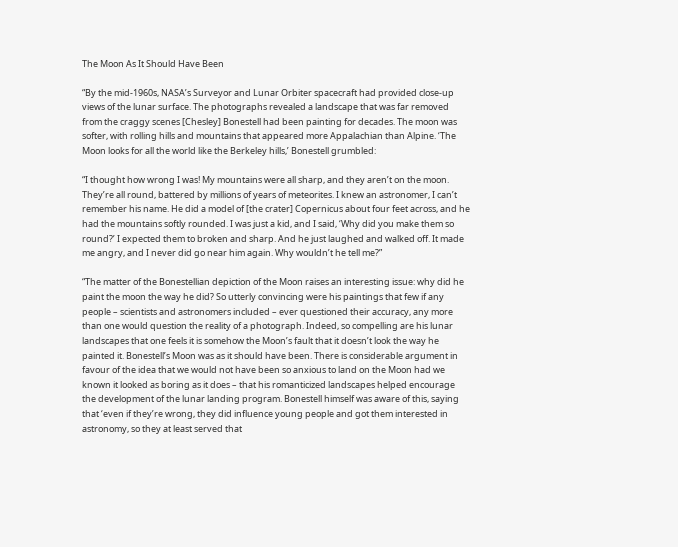The Moon As It Should Have Been

“By the mid-1960s, NASA’s Surveyor and Lunar Orbiter spacecraft had provided close-up views of the lunar surface. The photographs revealed a landscape that was far removed from the craggy scenes [Chesley] Bonestell had been painting for decades. The moon was softer, with rolling hills and mountains that appeared more Appalachian than Alpine. ‘The Moon looks for all the world like the Berkeley hills,’ Bonestell grumbled:

“I thought how wrong I was! My mountains were all sharp, and they aren’t on the moon. They’re all round, battered by millions of years of meteorites. I knew an astronomer, I can’t remember his name. He did a model of [the crater] Copernicus about four feet across, and he had the mountains softly rounded. I was just a kid, and I said, ‘Why did you make them so round?’ I expected them to broken and sharp. And he just laughed and walked off. It made me angry, and I never did go near him again. Why wouldn’t he tell me?”

“The matter of the Bonestellian depiction of the Moon raises an interesting issue: why did he paint the moon the way he did? So utterly convincing were his paintings that few if any people – scientists and astronomers included – ever questioned their accuracy, any more than one would question the reality of a photograph. Indeed, so compelling are his lunar landscapes that one feels it is somehow the Moon’s fault that it doesn’t look the way he painted it. Bonestell’s Moon was as it should have been. There is considerable argument in favour of the idea that we would not have been so anxious to land on the Moon had we known it looked as boring as it does – that his romanticized landscapes helped encourage the development of the lunar landing program. Bonestell himself was aware of this, saying that ‘even if they’re wrong, they did influence young people and got them interested in astronomy, so they at least served that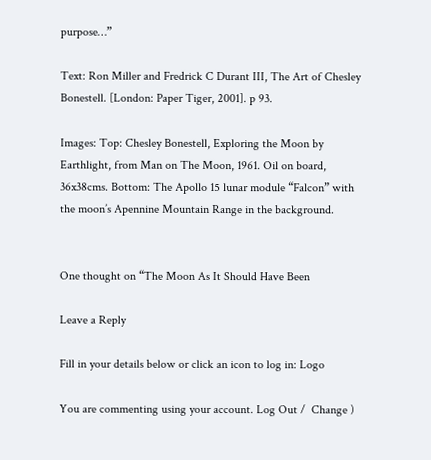purpose…”

Text: Ron Miller and Fredrick C Durant III, The Art of Chesley Bonestell. [London: Paper Tiger, 2001]. p 93.

Images: Top: Chesley Bonestell, Exploring the Moon by Earthlight, from Man on The Moon, 1961. Oil on board, 36x38cms. Bottom: The Apollo 15 lunar module “Falcon” with the moon’s Apennine Mountain Range in the background.


One thought on “The Moon As It Should Have Been

Leave a Reply

Fill in your details below or click an icon to log in: Logo

You are commenting using your account. Log Out /  Change )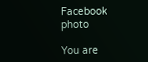Facebook photo

You are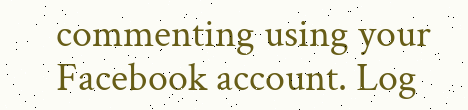commenting using your Facebook account. Log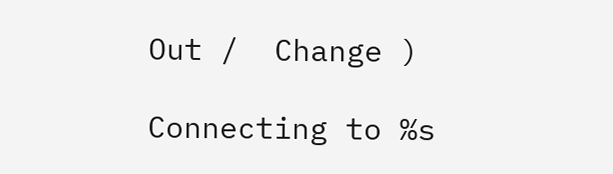Out /  Change )

Connecting to %s